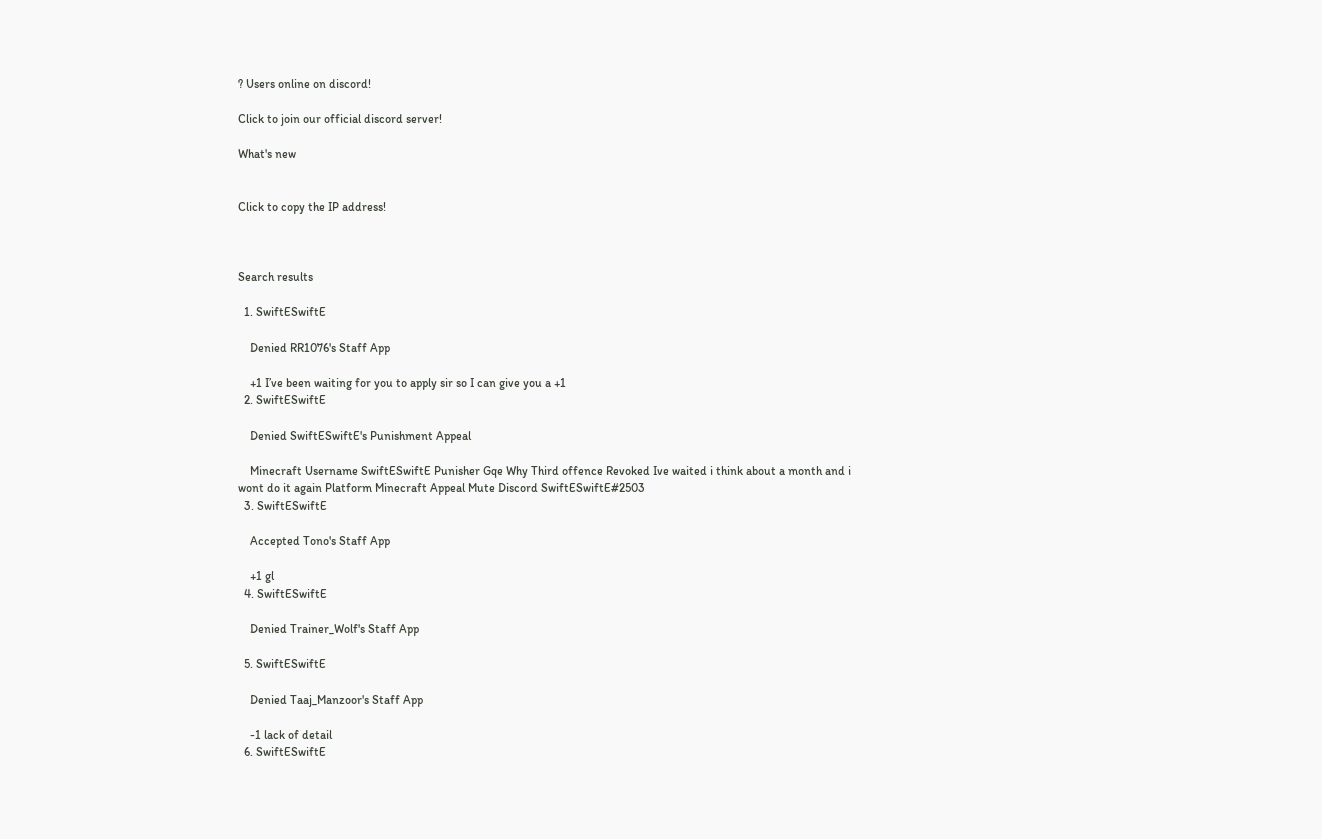? Users online on discord!

Click to join our official discord server!

What's new


Click to copy the IP address!



Search results

  1. SwiftESwiftE

    Denied RR1076's Staff App

    +1 I’ve been waiting for you to apply sir so I can give you a +1
  2. SwiftESwiftE

    Denied SwiftESwiftE's Punishment Appeal

    Minecraft Username SwiftESwiftE Punisher Gqe Why Third offence Revoked Ive waited i think about a month and i wont do it again Platform Minecraft Appeal Mute Discord SwiftESwiftE#2503
  3. SwiftESwiftE

    Accepted Tono's Staff App

    +1 gl
  4. SwiftESwiftE

    Denied Trainer_Wolf's Staff App

  5. SwiftESwiftE

    Denied Taaj_Manzoor's Staff App

    -1 lack of detail
  6. SwiftESwiftE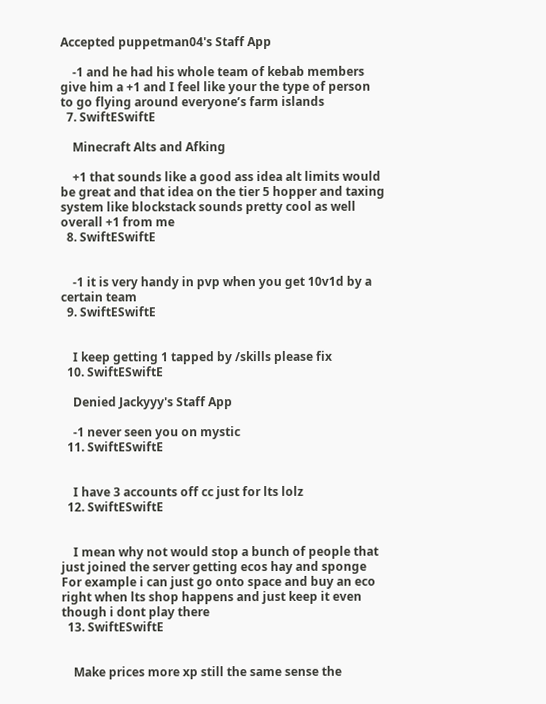Accepted puppetman04's Staff App

    -1 and he had his whole team of kebab members give him a +1 and I feel like your the type of person to go flying around everyone’s farm islands
  7. SwiftESwiftE

    Minecraft Alts and Afking

    +1 that sounds like a good ass idea alt limits would be great and that idea on the tier 5 hopper and taxing system like blockstack sounds pretty cool as well overall +1 from me
  8. SwiftESwiftE


    -1 it is very handy in pvp when you get 10v1d by a certain team
  9. SwiftESwiftE


    I keep getting 1 tapped by /skills please fix
  10. SwiftESwiftE

    Denied Jackyyy's Staff App

    -1 never seen you on mystic
  11. SwiftESwiftE


    I have 3 accounts off cc just for lts lolz
  12. SwiftESwiftE


    I mean why not would stop a bunch of people that just joined the server getting ecos hay and sponge For example i can just go onto space and buy an eco right when lts shop happens and just keep it even though i dont play there
  13. SwiftESwiftE


    Make prices more xp still the same sense the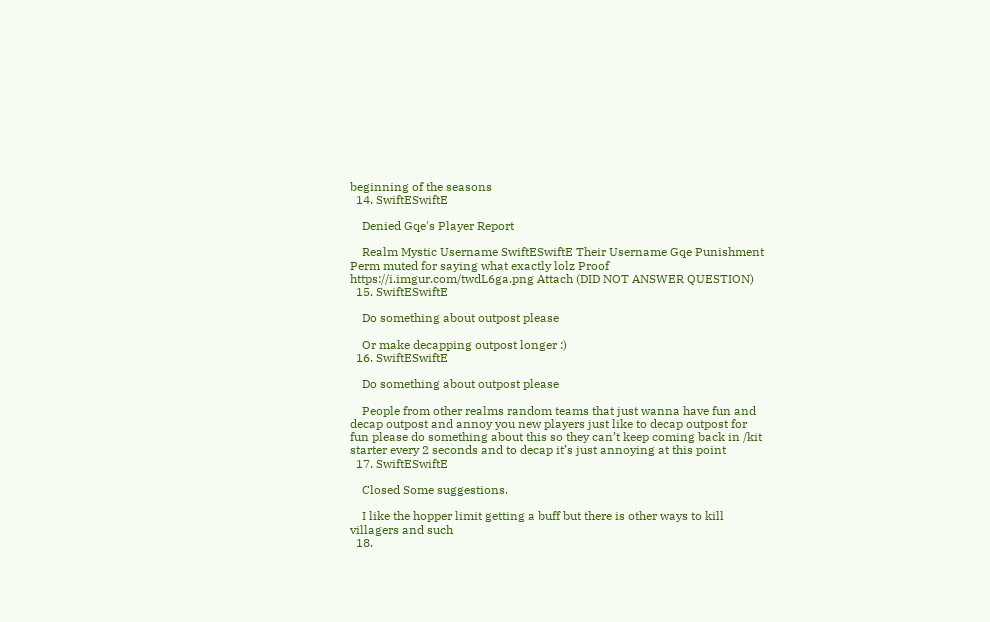beginning of the seasons
  14. SwiftESwiftE

    Denied Gqe's Player Report

    Realm Mystic Username SwiftESwiftE Their Username Gqe Punishment Perm muted for saying what exactly lolz Proof https://i.imgur.com/twdL6ga.png Attach (DID NOT ANSWER QUESTION)
  15. SwiftESwiftE

    Do something about outpost please

    Or make decapping outpost longer :)
  16. SwiftESwiftE

    Do something about outpost please

    People from other realms random teams that just wanna have fun and decap outpost and annoy you new players just like to decap outpost for fun please do something about this so they can’t keep coming back in /kit starter every 2 seconds and to decap it’s just annoying at this point
  17. SwiftESwiftE

    Closed Some suggestions.

    I like the hopper limit getting a buff but there is other ways to kill villagers and such
  18.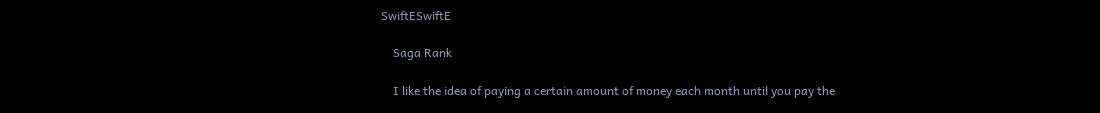SwiftESwiftE

    Saga Rank

    I like the idea of paying a certain amount of money each month until you pay the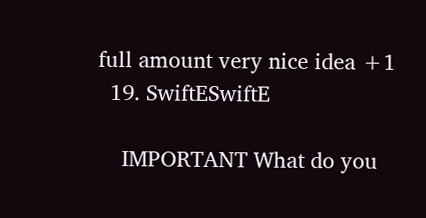full amount very nice idea +1
  19. SwiftESwiftE

    IMPORTANT What do you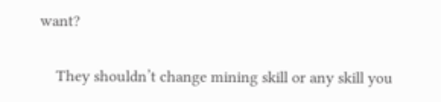want?

    They shouldn’t change mining skill or any skill you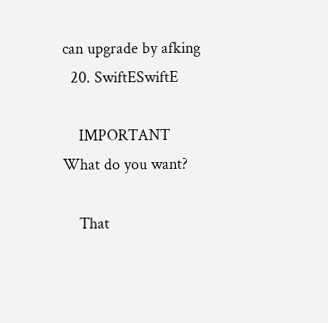can upgrade by afking
  20. SwiftESwiftE

    IMPORTANT What do you want?

    That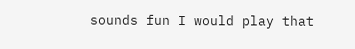sounds fun I would play that